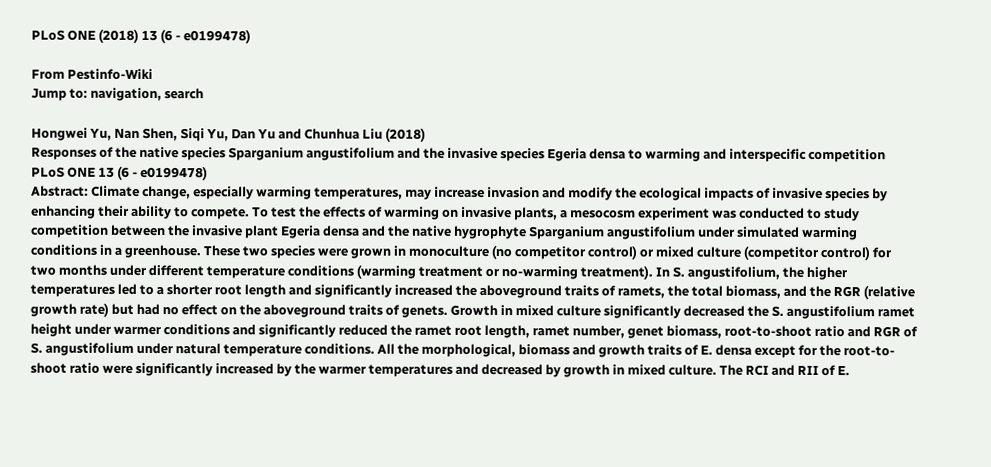PLoS ONE (2018) 13 (6 - e0199478)

From Pestinfo-Wiki
Jump to: navigation, search

Hongwei Yu, Nan Shen, Siqi Yu, Dan Yu and Chunhua Liu (2018)
Responses of the native species Sparganium angustifolium and the invasive species Egeria densa to warming and interspecific competition
PLoS ONE 13 (6 - e0199478)
Abstract: Climate change, especially warming temperatures, may increase invasion and modify the ecological impacts of invasive species by enhancing their ability to compete. To test the effects of warming on invasive plants, a mesocosm experiment was conducted to study competition between the invasive plant Egeria densa and the native hygrophyte Sparganium angustifolium under simulated warming conditions in a greenhouse. These two species were grown in monoculture (no competitor control) or mixed culture (competitor control) for two months under different temperature conditions (warming treatment or no-warming treatment). In S. angustifolium, the higher temperatures led to a shorter root length and significantly increased the aboveground traits of ramets, the total biomass, and the RGR (relative growth rate) but had no effect on the aboveground traits of genets. Growth in mixed culture significantly decreased the S. angustifolium ramet height under warmer conditions and significantly reduced the ramet root length, ramet number, genet biomass, root-to-shoot ratio and RGR of S. angustifolium under natural temperature conditions. All the morphological, biomass and growth traits of E. densa except for the root-to-shoot ratio were significantly increased by the warmer temperatures and decreased by growth in mixed culture. The RCI and RII of E.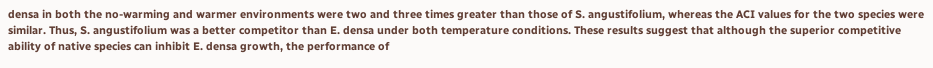densa in both the no-warming and warmer environments were two and three times greater than those of S. angustifolium, whereas the ACI values for the two species were similar. Thus, S. angustifolium was a better competitor than E. densa under both temperature conditions. These results suggest that although the superior competitive ability of native species can inhibit E. densa growth, the performance of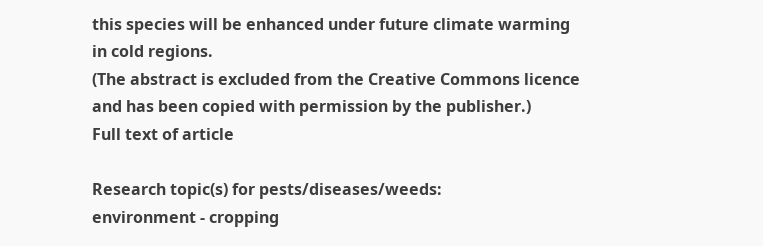this species will be enhanced under future climate warming in cold regions.
(The abstract is excluded from the Creative Commons licence and has been copied with permission by the publisher.)
Full text of article

Research topic(s) for pests/diseases/weeds:
environment - cropping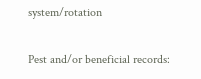system/rotation

Pest and/or beneficial records: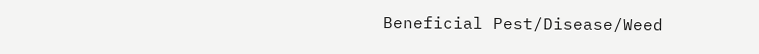Beneficial Pest/Disease/Weed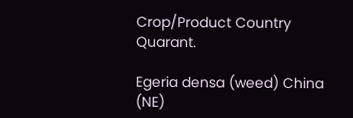Crop/Product Country Quarant.

Egeria densa (weed) China (NE)